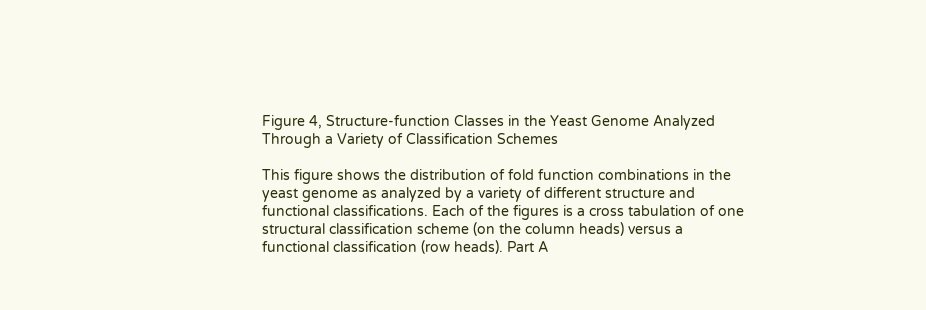Figure 4, Structure-function Classes in the Yeast Genome Analyzed
Through a Variety of Classification Schemes

This figure shows the distribution of fold function combinations in the yeast genome as analyzed by a variety of different structure and functional classifications. Each of the figures is a cross tabulation of one structural classification scheme (on the column heads) versus a functional classification (row heads). Part A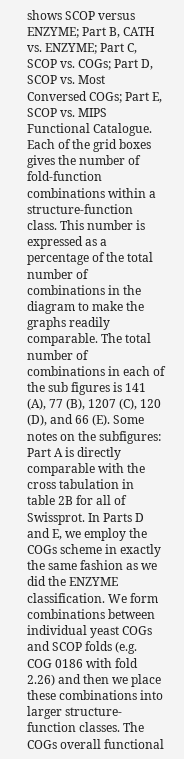shows SCOP versus ENZYME; Part B, CATH vs. ENZYME; Part C, SCOP vs. COGs; Part D, SCOP vs. Most Conversed COGs; Part E, SCOP vs. MIPS Functional Catalogue. Each of the grid boxes gives the number of fold-function combinations within a structure-function class. This number is expressed as a percentage of the total number of combinations in the diagram to make the graphs readily comparable. The total number of combinations in each of the sub figures is 141 (A), 77 (B), 1207 (C), 120 (D), and 66 (E). Some notes on the subfigures: Part A is directly comparable with the cross tabulation in table 2B for all of Swissprot. In Parts D and E, we employ the COGs scheme in exactly the same fashion as we did the ENZYME classification. We form combinations between individual yeast COGs and SCOP folds (e.g. COG 0186 with fold 2.26) and then we place these combinations into larger structure-function classes. The COGs overall functional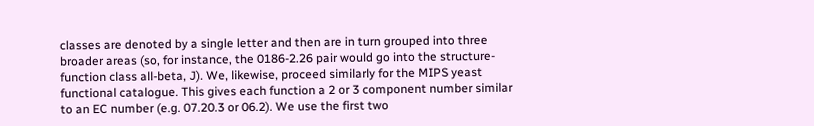classes are denoted by a single letter and then are in turn grouped into three broader areas (so, for instance, the 0186-2.26 pair would go into the structure-function class all-beta, J). We, likewise, proceed similarly for the MIPS yeast functional catalogue. This gives each function a 2 or 3 component number similar to an EC number (e.g. 07.20.3 or 06.2). We use the first two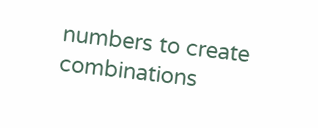numbers to create combinations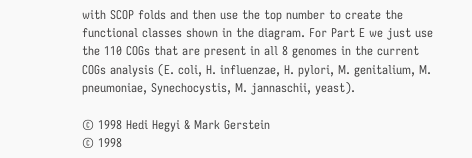with SCOP folds and then use the top number to create the functional classes shown in the diagram. For Part E we just use the 110 COGs that are present in all 8 genomes in the current COGs analysis (E. coli, H. influenzae, H. pylori, M. genitalium, M. pneumoniae, Synechocystis, M. jannaschii, yeast).

© 1998 Hedi Hegyi & Mark Gerstein
© 1998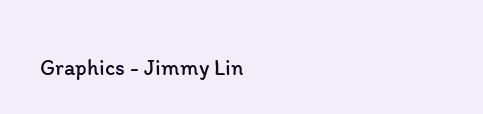Graphics - Jimmy Lin